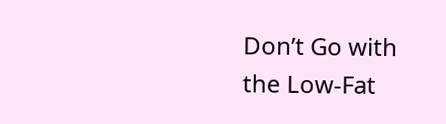Don’t Go with the Low-Fat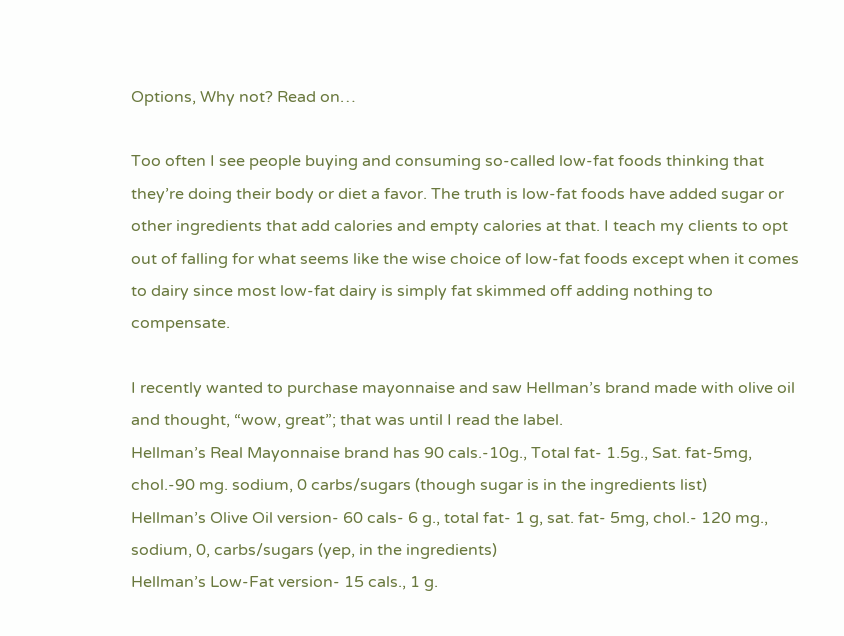Options, Why not? Read on…

Too often I see people buying and consuming so-called low-fat foods thinking that they’re doing their body or diet a favor. The truth is low-fat foods have added sugar or other ingredients that add calories and empty calories at that. I teach my clients to opt out of falling for what seems like the wise choice of low-fat foods except when it comes to dairy since most low-fat dairy is simply fat skimmed off adding nothing to compensate.

I recently wanted to purchase mayonnaise and saw Hellman’s brand made with olive oil and thought, “wow, great”; that was until I read the label.
Hellman’s Real Mayonnaise brand has 90 cals.-10g., Total fat- 1.5g., Sat. fat-5mg, chol.-90 mg. sodium, 0 carbs/sugars (though sugar is in the ingredients list)
Hellman’s Olive Oil version- 60 cals- 6 g., total fat- 1 g, sat. fat- 5mg, chol.- 120 mg., sodium, 0, carbs/sugars (yep, in the ingredients)
Hellman’s Low-Fat version- 15 cals., 1 g.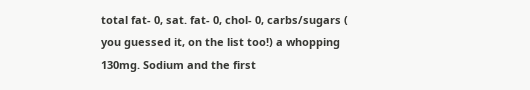total fat- 0, sat. fat- 0, chol- 0, carbs/sugars ( you guessed it, on the list too!) a whopping 130mg. Sodium and the first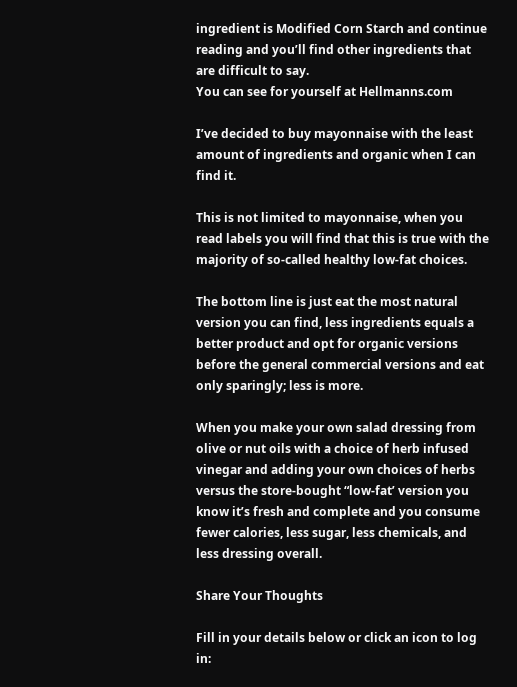ingredient is Modified Corn Starch and continue reading and you’ll find other ingredients that are difficult to say.
You can see for yourself at Hellmanns.com

I’ve decided to buy mayonnaise with the least amount of ingredients and organic when I can find it.

This is not limited to mayonnaise, when you read labels you will find that this is true with the majority of so-called healthy low-fat choices.

The bottom line is just eat the most natural version you can find, less ingredients equals a better product and opt for organic versions before the general commercial versions and eat only sparingly; less is more.

When you make your own salad dressing from olive or nut oils with a choice of herb infused vinegar and adding your own choices of herbs versus the store-bought “low-fat’ version you know it’s fresh and complete and you consume fewer calories, less sugar, less chemicals, and less dressing overall.

Share Your Thoughts

Fill in your details below or click an icon to log in: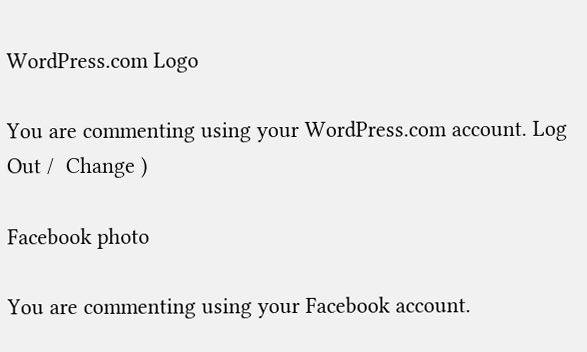WordPress.com Logo

You are commenting using your WordPress.com account. Log Out /  Change )

Facebook photo

You are commenting using your Facebook account.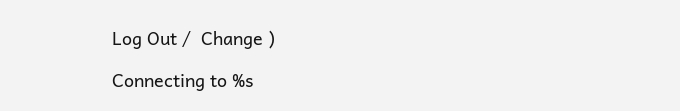Log Out /  Change )

Connecting to %s